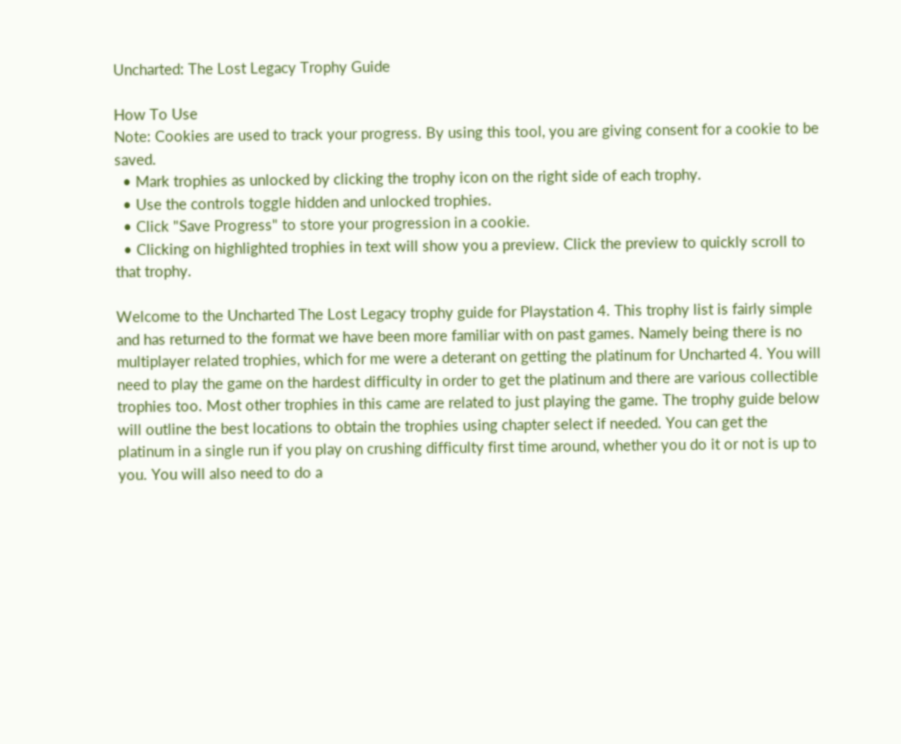Uncharted: The Lost Legacy Trophy Guide

How To Use
Note: Cookies are used to track your progress. By using this tool, you are giving consent for a cookie to be saved.
  • Mark trophies as unlocked by clicking the trophy icon on the right side of each trophy.
  • Use the controls toggle hidden and unlocked trophies.
  • Click "Save Progress" to store your progression in a cookie.
  • Clicking on highlighted trophies in text will show you a preview. Click the preview to quickly scroll to that trophy.

Welcome to the Uncharted The Lost Legacy trophy guide for Playstation 4. This trophy list is fairly simple and has returned to the format we have been more familiar with on past games. Namely being there is no multiplayer related trophies, which for me were a deterant on getting the platinum for Uncharted 4. You will need to play the game on the hardest difficulty in order to get the platinum and there are various collectible trophies too. Most other trophies in this came are related to just playing the game. The trophy guide below will outline the best locations to obtain the trophies using chapter select if needed. You can get the platinum in a single run if you play on crushing difficulty first time around, whether you do it or not is up to you. You will also need to do a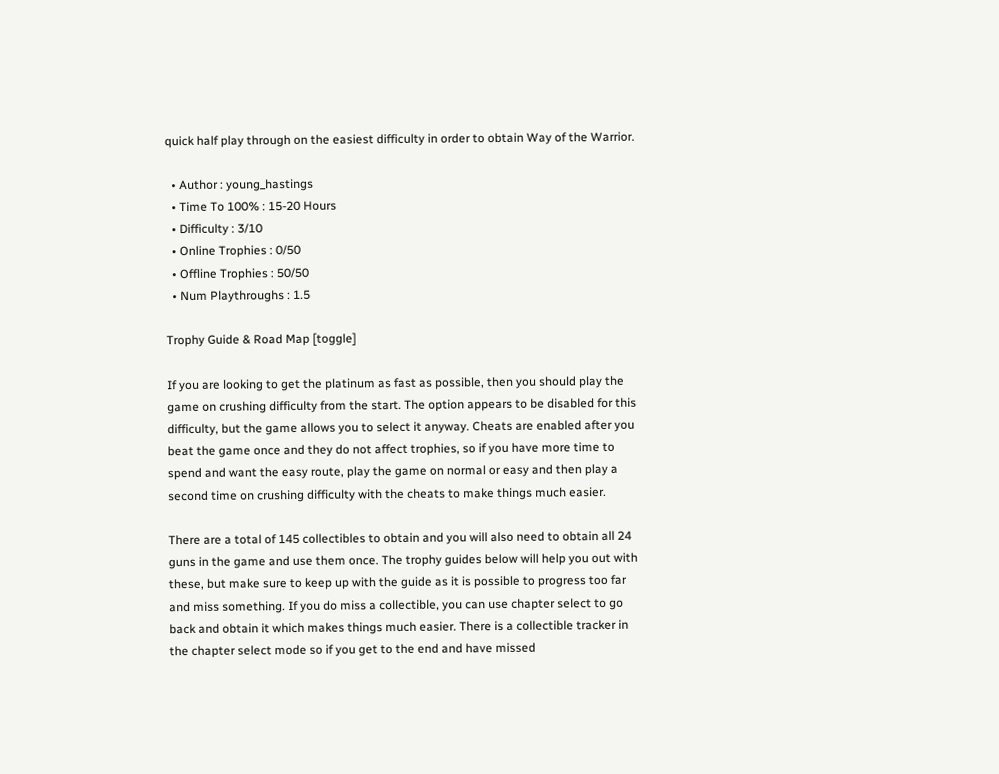quick half play through on the easiest difficulty in order to obtain Way of the Warrior.

  • Author : young_hastings
  • Time To 100% : 15-20 Hours
  • Difficulty : 3/10
  • Online Trophies : 0/50
  • Offline Trophies : 50/50
  • Num Playthroughs : 1.5

Trophy Guide & Road Map [toggle]

If you are looking to get the platinum as fast as possible, then you should play the game on crushing difficulty from the start. The option appears to be disabled for this difficulty, but the game allows you to select it anyway. Cheats are enabled after you beat the game once and they do not affect trophies, so if you have more time to spend and want the easy route, play the game on normal or easy and then play a second time on crushing difficulty with the cheats to make things much easier.

There are a total of 145 collectibles to obtain and you will also need to obtain all 24 guns in the game and use them once. The trophy guides below will help you out with these, but make sure to keep up with the guide as it is possible to progress too far and miss something. If you do miss a collectible, you can use chapter select to go back and obtain it which makes things much easier. There is a collectible tracker in the chapter select mode so if you get to the end and have missed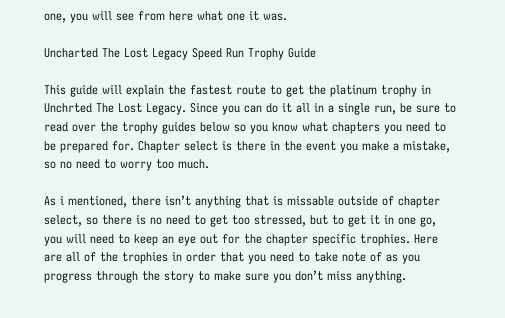one, you will see from here what one it was.

Uncharted The Lost Legacy Speed Run Trophy Guide

This guide will explain the fastest route to get the platinum trophy in Unchrted The Lost Legacy. Since you can do it all in a single run, be sure to read over the trophy guides below so you know what chapters you need to be prepared for. Chapter select is there in the event you make a mistake, so no need to worry too much.

As i mentioned, there isn’t anything that is missable outside of chapter select, so there is no need to get too stressed, but to get it in one go, you will need to keep an eye out for the chapter specific trophies. Here are all of the trophies in order that you need to take note of as you progress through the story to make sure you don’t miss anything.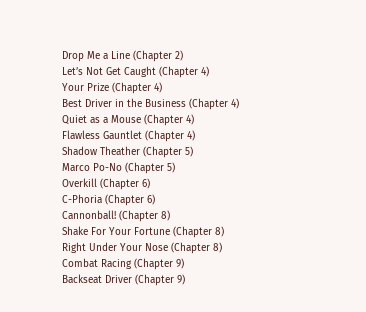Drop Me a Line (Chapter 2)
Let’s Not Get Caught (Chapter 4)
Your Prize (Chapter 4)
Best Driver in the Business (Chapter 4)
Quiet as a Mouse (Chapter 4)
Flawless Gauntlet (Chapter 4)
Shadow Theather (Chapter 5)
Marco Po-No (Chapter 5)
Overkill (Chapter 6)
C-Phoria (Chapter 6)
Cannonball! (Chapter 8)
Shake For Your Fortune (Chapter 8)
Right Under Your Nose (Chapter 8)
Combat Racing (Chapter 9)
Backseat Driver (Chapter 9)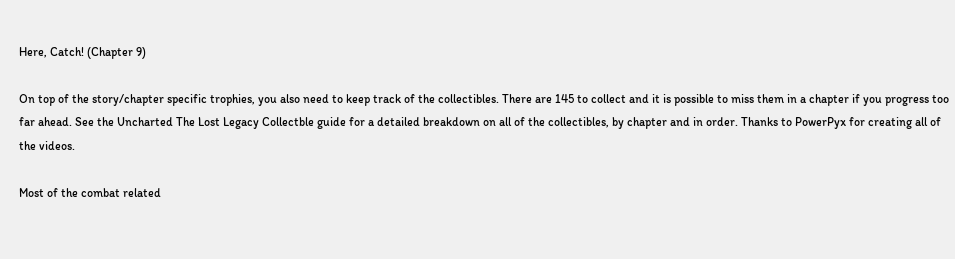Here, Catch! (Chapter 9)

On top of the story/chapter specific trophies, you also need to keep track of the collectibles. There are 145 to collect and it is possible to miss them in a chapter if you progress too far ahead. See the Uncharted The Lost Legacy Collectble guide for a detailed breakdown on all of the collectibles, by chapter and in order. Thanks to PowerPyx for creating all of the videos.

Most of the combat related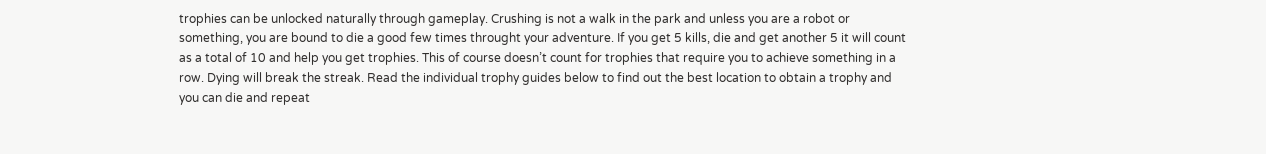trophies can be unlocked naturally through gameplay. Crushing is not a walk in the park and unless you are a robot or something, you are bound to die a good few times throught your adventure. If you get 5 kills, die and get another 5 it will count as a total of 10 and help you get trophies. This of course doesn’t count for trophies that require you to achieve something in a row. Dying will break the streak. Read the individual trophy guides below to find out the best location to obtain a trophy and you can die and repeat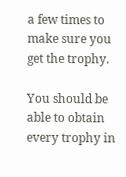a few times to make sure you get the trophy.

You should be able to obtain every trophy in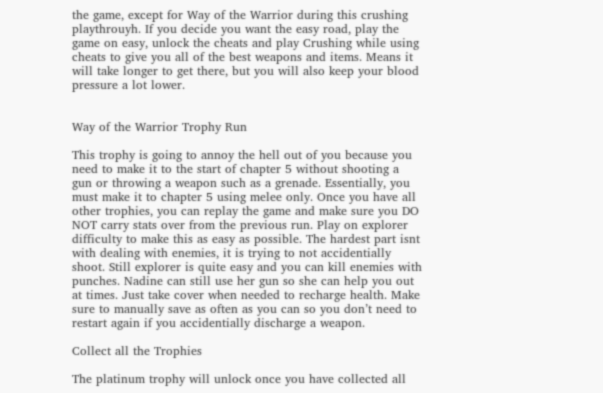the game, except for Way of the Warrior during this crushing playthrouyh. If you decide you want the easy road, play the game on easy, unlock the cheats and play Crushing while using cheats to give you all of the best weapons and items. Means it will take longer to get there, but you will also keep your blood pressure a lot lower.


Way of the Warrior Trophy Run

This trophy is going to annoy the hell out of you because you need to make it to the start of chapter 5 without shooting a gun or throwing a weapon such as a grenade. Essentially, you must make it to chapter 5 using melee only. Once you have all other trophies, you can replay the game and make sure you DO NOT carry stats over from the previous run. Play on explorer difficulty to make this as easy as possible. The hardest part isnt with dealing with enemies, it is trying to not accidentially shoot. Still explorer is quite easy and you can kill enemies with punches. Nadine can still use her gun so she can help you out at times. Just take cover when needed to recharge health. Make sure to manually save as often as you can so you don’t need to restart again if you accidentially discharge a weapon.

Collect all the Trophies

The platinum trophy will unlock once you have collected all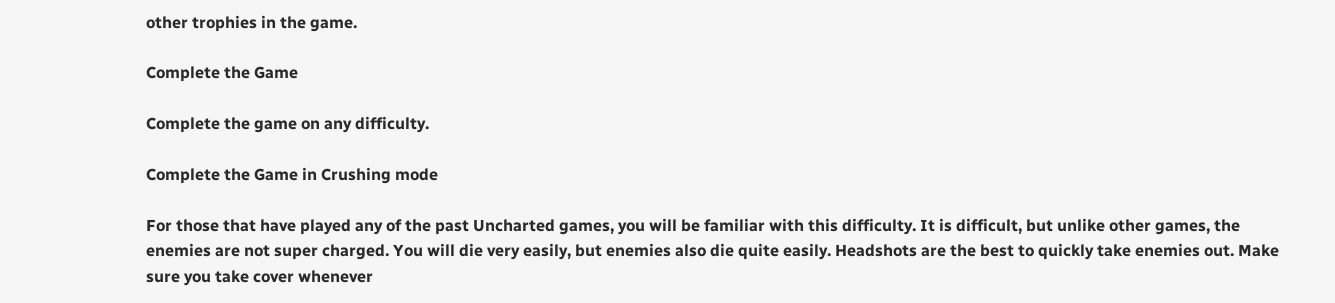other trophies in the game.

Complete the Game

Complete the game on any difficulty.

Complete the Game in Crushing mode

For those that have played any of the past Uncharted games, you will be familiar with this difficulty. It is difficult, but unlike other games, the enemies are not super charged. You will die very easily, but enemies also die quite easily. Headshots are the best to quickly take enemies out. Make sure you take cover whenever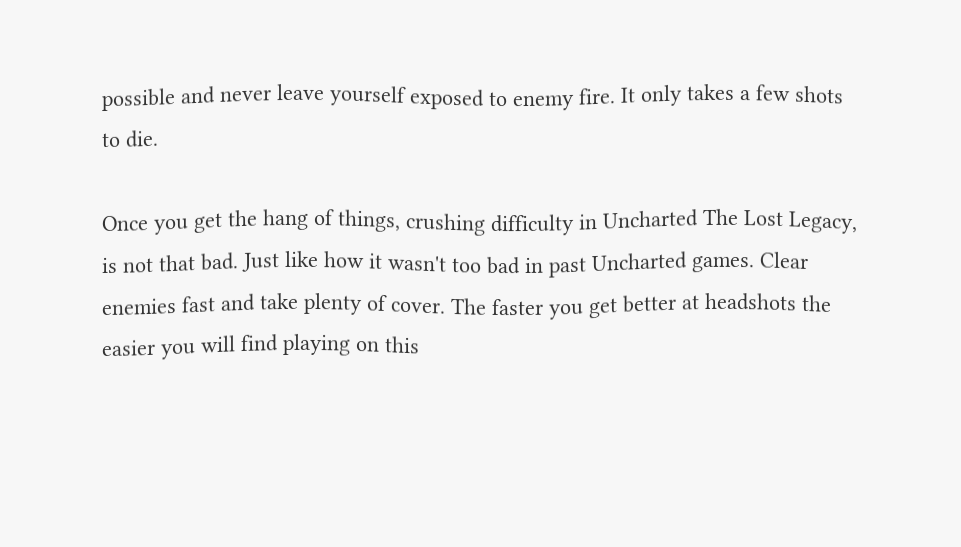possible and never leave yourself exposed to enemy fire. It only takes a few shots to die.

Once you get the hang of things, crushing difficulty in Uncharted The Lost Legacy, is not that bad. Just like how it wasn't too bad in past Uncharted games. Clear enemies fast and take plenty of cover. The faster you get better at headshots the easier you will find playing on this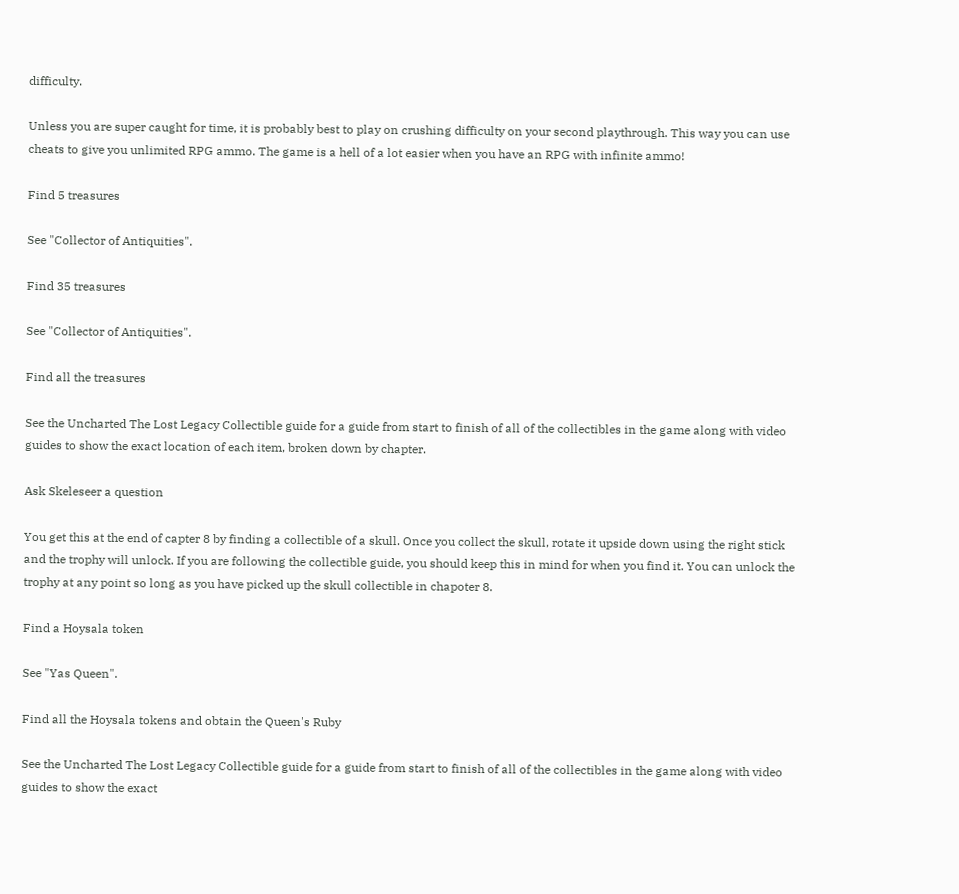difficulty.

Unless you are super caught for time, it is probably best to play on crushing difficulty on your second playthrough. This way you can use cheats to give you unlimited RPG ammo. The game is a hell of a lot easier when you have an RPG with infinite ammo!

Find 5 treasures

See "Collector of Antiquities".

Find 35 treasures

See "Collector of Antiquities".

Find all the treasures

See the Uncharted The Lost Legacy Collectible guide for a guide from start to finish of all of the collectibles in the game along with video guides to show the exact location of each item, broken down by chapter.

Ask Skeleseer a question

You get this at the end of capter 8 by finding a collectible of a skull. Once you collect the skull, rotate it upside down using the right stick and the trophy will unlock. If you are following the collectible guide, you should keep this in mind for when you find it. You can unlock the trophy at any point so long as you have picked up the skull collectible in chapoter 8.

Find a Hoysala token

See "Yas Queen".

Find all the Hoysala tokens and obtain the Queen's Ruby

See the Uncharted The Lost Legacy Collectible guide for a guide from start to finish of all of the collectibles in the game along with video guides to show the exact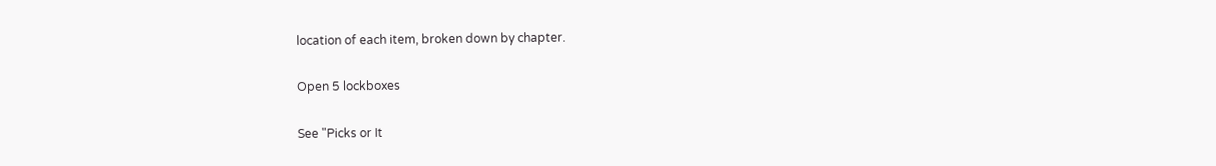location of each item, broken down by chapter.

Open 5 lockboxes

See "Picks or It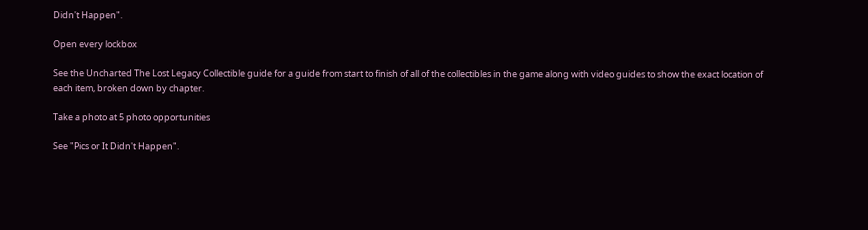Didn't Happen".

Open every lockbox

See the Uncharted The Lost Legacy Collectible guide for a guide from start to finish of all of the collectibles in the game along with video guides to show the exact location of each item, broken down by chapter.

Take a photo at 5 photo opportunities

See "Pics or It Didn't Happen".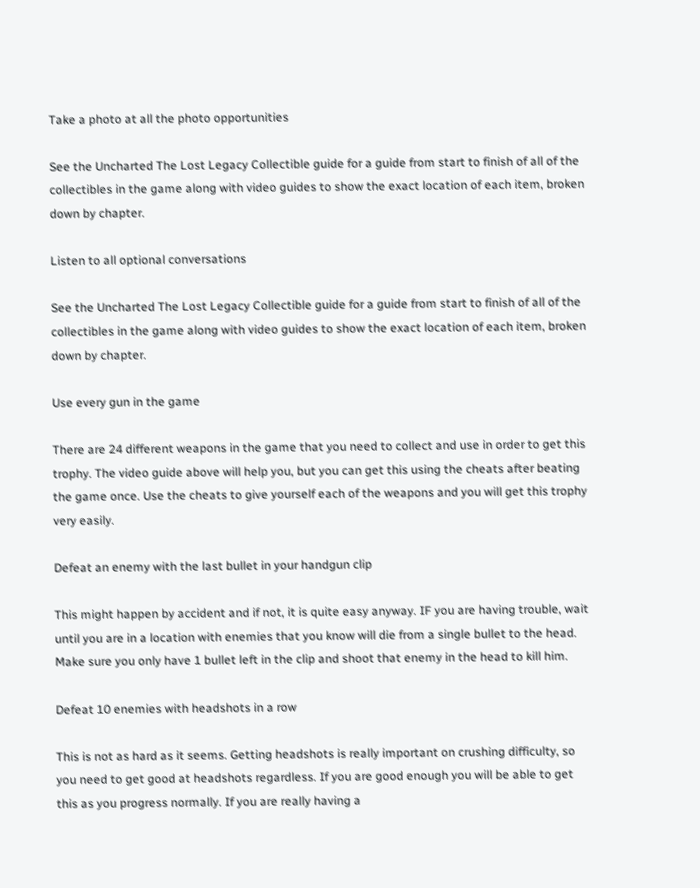Take a photo at all the photo opportunities

See the Uncharted The Lost Legacy Collectible guide for a guide from start to finish of all of the collectibles in the game along with video guides to show the exact location of each item, broken down by chapter.

Listen to all optional conversations

See the Uncharted The Lost Legacy Collectible guide for a guide from start to finish of all of the collectibles in the game along with video guides to show the exact location of each item, broken down by chapter.

Use every gun in the game

There are 24 different weapons in the game that you need to collect and use in order to get this trophy. The video guide above will help you, but you can get this using the cheats after beating the game once. Use the cheats to give yourself each of the weapons and you will get this trophy very easily.

Defeat an enemy with the last bullet in your handgun clip

This might happen by accident and if not, it is quite easy anyway. IF you are having trouble, wait until you are in a location with enemies that you know will die from a single bullet to the head. Make sure you only have 1 bullet left in the clip and shoot that enemy in the head to kill him.

Defeat 10 enemies with headshots in a row

This is not as hard as it seems. Getting headshots is really important on crushing difficulty, so you need to get good at headshots regardless. If you are good enough you will be able to get this as you progress normally. If you are really having a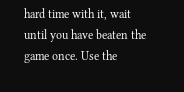hard time with it, wait until you have beaten the game once. Use the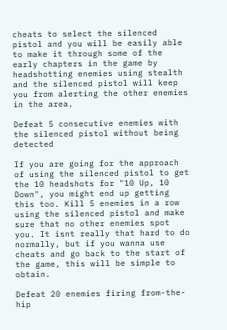cheats to select the silenced pistol and you will be easily able to make it through some of the early chapters in the game by headshotting enemies using stealth and the silenced pistol will keep you from alerting the other enemies in the area.

Defeat 5 consecutive enemies with the silenced pistol without being detected

If you are going for the approach of using the silenced pistol to get the 10 headshots for "10 Up, 10 Down", you might end up getting this too. Kill 5 enemies in a row using the silenced pistol and make sure that no other enemies spot you. It isnt really that hard to do normally, but if you wanna use cheats and go back to the start of the game, this will be simple to obtain.

Defeat 20 enemies firing from-the-hip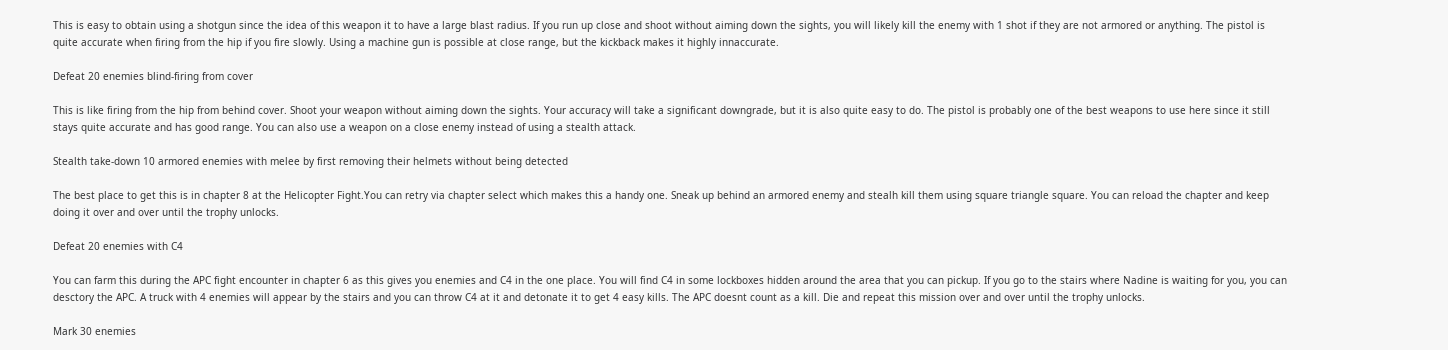This is easy to obtain using a shotgun since the idea of this weapon it to have a large blast radius. If you run up close and shoot without aiming down the sights, you will likely kill the enemy with 1 shot if they are not armored or anything. The pistol is quite accurate when firing from the hip if you fire slowly. Using a machine gun is possible at close range, but the kickback makes it highly innaccurate.

Defeat 20 enemies blind-firing from cover

This is like firing from the hip from behind cover. Shoot your weapon without aiming down the sights. Your accuracy will take a significant downgrade, but it is also quite easy to do. The pistol is probably one of the best weapons to use here since it still stays quite accurate and has good range. You can also use a weapon on a close enemy instead of using a stealth attack.

Stealth take-down 10 armored enemies with melee by first removing their helmets without being detected

The best place to get this is in chapter 8 at the Helicopter Fight.You can retry via chapter select which makes this a handy one. Sneak up behind an armored enemy and stealh kill them using square triangle square. You can reload the chapter and keep doing it over and over until the trophy unlocks.

Defeat 20 enemies with C4

You can farm this during the APC fight encounter in chapter 6 as this gives you enemies and C4 in the one place. You will find C4 in some lockboxes hidden around the area that you can pickup. If you go to the stairs where Nadine is waiting for you, you can desctory the APC. A truck with 4 enemies will appear by the stairs and you can throw C4 at it and detonate it to get 4 easy kills. The APC doesnt count as a kill. Die and repeat this mission over and over until the trophy unlocks.

Mark 30 enemies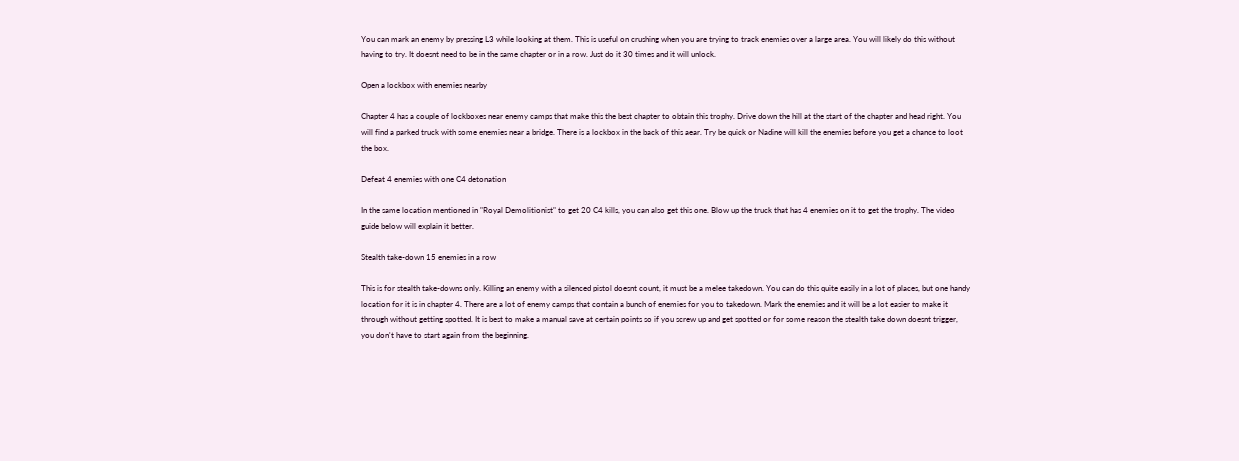You can mark an enemy by pressing L3 while looking at them. This is useful on crushing when you are trying to track enemies over a large area. You will likely do this without having to try. It doesnt need to be in the same chapter or in a row. Just do it 30 times and it will unlock.

Open a lockbox with enemies nearby

Chapter 4 has a couple of lockboxes near enemy camps that make this the best chapter to obtain this trophy. Drive down the hill at the start of the chapter and head right. You will find a parked truck with some enemies near a bridge. There is a lockbox in the back of this aear. Try be quick or Nadine will kill the enemies before you get a chance to loot the box.

Defeat 4 enemies with one C4 detonation

In the same location mentioned in "Royal Demolitionist" to get 20 C4 kills, you can also get this one. Blow up the truck that has 4 enemies on it to get the trophy. The video guide below will explain it better.

Stealth take-down 15 enemies in a row

This is for stealth take-downs only. Killing an enemy with a silenced pistol doesnt count, it must be a melee takedown. You can do this quite easily in a lot of places, but one handy location for it is in chapter 4. There are a lot of enemy camps that contain a bunch of enemies for you to takedown. Mark the enemies and it will be a lot easier to make it through without getting spotted. It is best to make a manual save at certain points so if you screw up and get spotted or for some reason the stealth take down doesnt trigger, you don't have to start again from the beginning.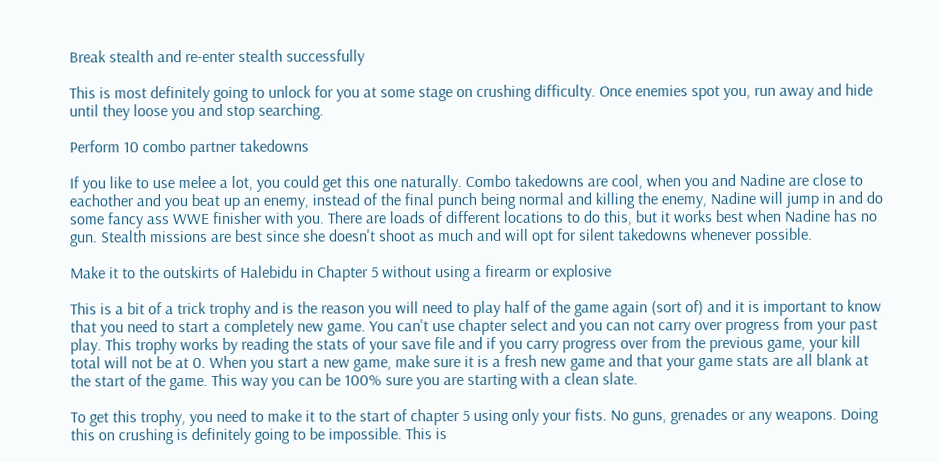Break stealth and re-enter stealth successfully

This is most definitely going to unlock for you at some stage on crushing difficulty. Once enemies spot you, run away and hide until they loose you and stop searching.

Perform 10 combo partner takedowns

If you like to use melee a lot, you could get this one naturally. Combo takedowns are cool, when you and Nadine are close to eachother and you beat up an enemy, instead of the final punch being normal and killing the enemy, Nadine will jump in and do some fancy ass WWE finisher with you. There are loads of different locations to do this, but it works best when Nadine has no gun. Stealth missions are best since she doesn't shoot as much and will opt for silent takedowns whenever possible.

Make it to the outskirts of Halebidu in Chapter 5 without using a firearm or explosive

This is a bit of a trick trophy and is the reason you will need to play half of the game again (sort of) and it is important to know that you need to start a completely new game. You can't use chapter select and you can not carry over progress from your past play. This trophy works by reading the stats of your save file and if you carry progress over from the previous game, your kill total will not be at 0. When you start a new game, make sure it is a fresh new game and that your game stats are all blank at the start of the game. This way you can be 100% sure you are starting with a clean slate.

To get this trophy, you need to make it to the start of chapter 5 using only your fists. No guns, grenades or any weapons. Doing this on crushing is definitely going to be impossible. This is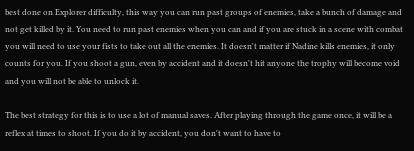best done on Explorer difficulty, this way you can run past groups of enemies, take a bunch of damage and not get killed by it. You need to run past enemies when you can and if you are stuck in a scene with combat you will need to use your fists to take out all the enemies. It doesn't matter if Nadine kills enemies, it only counts for you. If you shoot a gun, even by accident and it doesn't hit anyone the trophy will become void and you will not be able to unlock it.

The best strategy for this is to use a lot of manual saves. After playing through the game once, it will be a reflex at times to shoot. If you do it by accident, you don't want to have to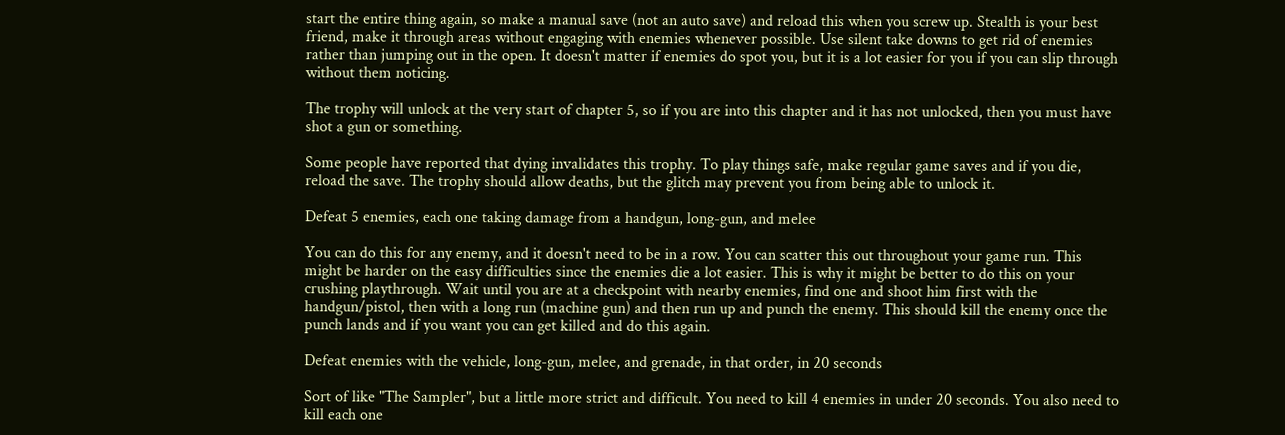start the entire thing again, so make a manual save (not an auto save) and reload this when you screw up. Stealth is your best friend, make it through areas without engaging with enemies whenever possible. Use silent take downs to get rid of enemies rather than jumping out in the open. It doesn't matter if enemies do spot you, but it is a lot easier for you if you can slip through without them noticing.

The trophy will unlock at the very start of chapter 5, so if you are into this chapter and it has not unlocked, then you must have shot a gun or something.

Some people have reported that dying invalidates this trophy. To play things safe, make regular game saves and if you die, reload the save. The trophy should allow deaths, but the glitch may prevent you from being able to unlock it.

Defeat 5 enemies, each one taking damage from a handgun, long-gun, and melee

You can do this for any enemy, and it doesn't need to be in a row. You can scatter this out throughout your game run. This might be harder on the easy difficulties since the enemies die a lot easier. This is why it might be better to do this on your crushing playthrough. Wait until you are at a checkpoint with nearby enemies, find one and shoot him first with the handgun/pistol, then with a long run (machine gun) and then run up and punch the enemy. This should kill the enemy once the punch lands and if you want you can get killed and do this again.

Defeat enemies with the vehicle, long-gun, melee, and grenade, in that order, in 20 seconds

Sort of like "The Sampler", but a little more strict and difficult. You need to kill 4 enemies in under 20 seconds. You also need to kill each one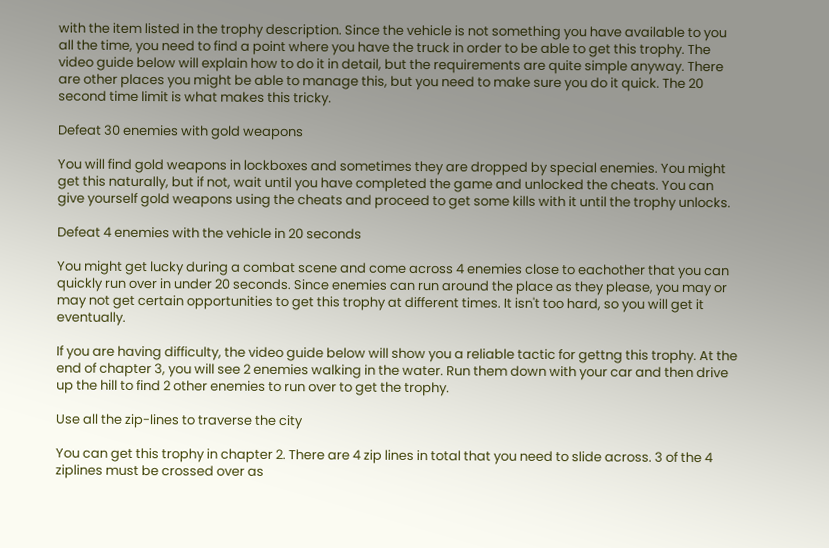with the item listed in the trophy description. Since the vehicle is not something you have available to you all the time, you need to find a point where you have the truck in order to be able to get this trophy. The video guide below will explain how to do it in detail, but the requirements are quite simple anyway. There are other places you might be able to manage this, but you need to make sure you do it quick. The 20 second time limit is what makes this tricky.

Defeat 30 enemies with gold weapons

You will find gold weapons in lockboxes and sometimes they are dropped by special enemies. You might get this naturally, but if not, wait until you have completed the game and unlocked the cheats. You can give yourself gold weapons using the cheats and proceed to get some kills with it until the trophy unlocks.

Defeat 4 enemies with the vehicle in 20 seconds

You might get lucky during a combat scene and come across 4 enemies close to eachother that you can quickly run over in under 20 seconds. Since enemies can run around the place as they please, you may or may not get certain opportunities to get this trophy at different times. It isn't too hard, so you will get it eventually.

If you are having difficulty, the video guide below will show you a reliable tactic for gettng this trophy. At the end of chapter 3, you will see 2 enemies walking in the water. Run them down with your car and then drive up the hill to find 2 other enemies to run over to get the trophy.

Use all the zip-lines to traverse the city

You can get this trophy in chapter 2. There are 4 zip lines in total that you need to slide across. 3 of the 4 ziplines must be crossed over as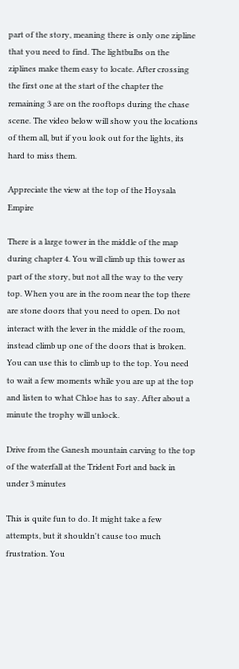part of the story, meaning there is only one zipline that you need to find. The lightbulbs on the ziplines make them easy to locate. After crossing the first one at the start of the chapter the remaining 3 are on the rooftops during the chase scene. The video below will show you the locations of them all, but if you look out for the lights, its hard to miss them.

Appreciate the view at the top of the Hoysala Empire

There is a large tower in the middle of the map during chapter 4. You will climb up this tower as part of the story, but not all the way to the very top. When you are in the room near the top there are stone doors that you need to open. Do not interact with the lever in the middle of the room, instead climb up one of the doors that is broken. You can use this to climb up to the top. You need to wait a few moments while you are up at the top and listen to what Chloe has to say. After about a minute the trophy will unlock.

Drive from the Ganesh mountain carving to the top of the waterfall at the Trident Fort and back in under 3 minutes

This is quite fun to do. It might take a few attempts, but it shouldn't cause too much frustration. You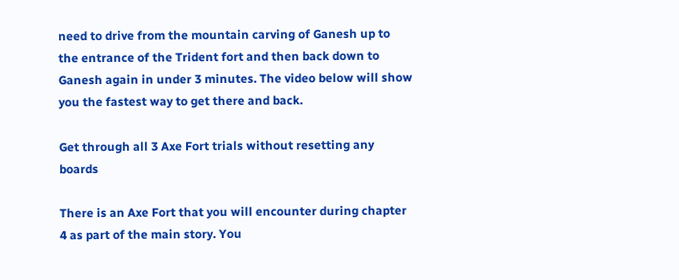need to drive from the mountain carving of Ganesh up to the entrance of the Trident fort and then back down to Ganesh again in under 3 minutes. The video below will show you the fastest way to get there and back.

Get through all 3 Axe Fort trials without resetting any boards

There is an Axe Fort that you will encounter during chapter 4 as part of the main story. You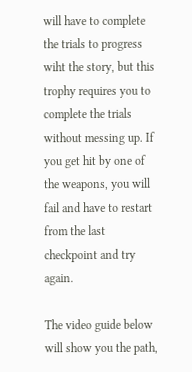will have to complete the trials to progress wiht the story, but this trophy requires you to complete the trials without messing up. If you get hit by one of the weapons, you will fail and have to restart from the last checkpoint and try again.

The video guide below will show you the path,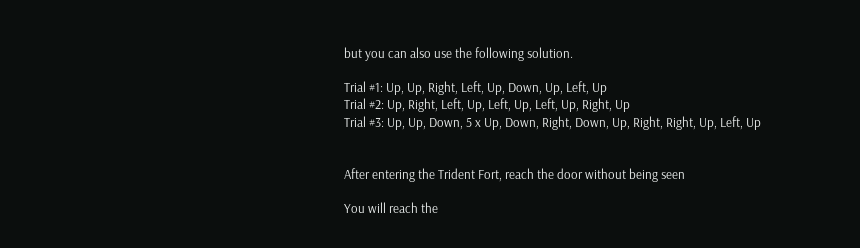but you can also use the following solution.

Trial #1: Up, Up, Right, Left, Up, Down, Up, Left, Up
Trial #2: Up, Right, Left, Up, Left, Up, Left, Up, Right, Up
Trial #3: Up, Up, Down, 5 x Up, Down, Right, Down, Up, Right, Right, Up, Left, Up


After entering the Trident Fort, reach the door without being seen

You will reach the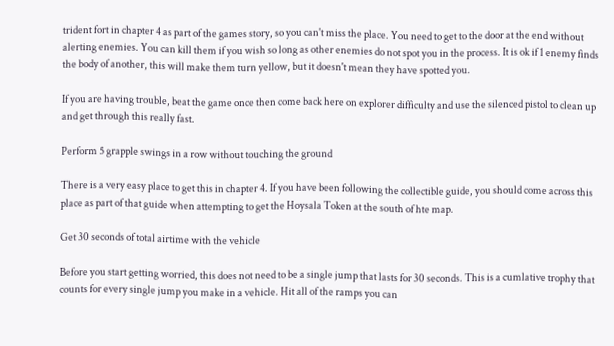trident fort in chapter 4 as part of the games story, so you can't miss the place. You need to get to the door at the end without alerting enemies. You can kill them if you wish so long as other enemies do not spot you in the process. It is ok if 1 enemy finds the body of another, this will make them turn yellow, but it doesn't mean they have spotted you.

If you are having trouble, beat the game once then come back here on explorer difficulty and use the silenced pistol to clean up and get through this really fast.

Perform 5 grapple swings in a row without touching the ground

There is a very easy place to get this in chapter 4. If you have been following the collectible guide, you should come across this place as part of that guide when attempting to get the Hoysala Token at the south of hte map.

Get 30 seconds of total airtime with the vehicle

Before you start getting worried, this does not need to be a single jump that lasts for 30 seconds. This is a cumlative trophy that counts for every single jump you make in a vehicle. Hit all of the ramps you can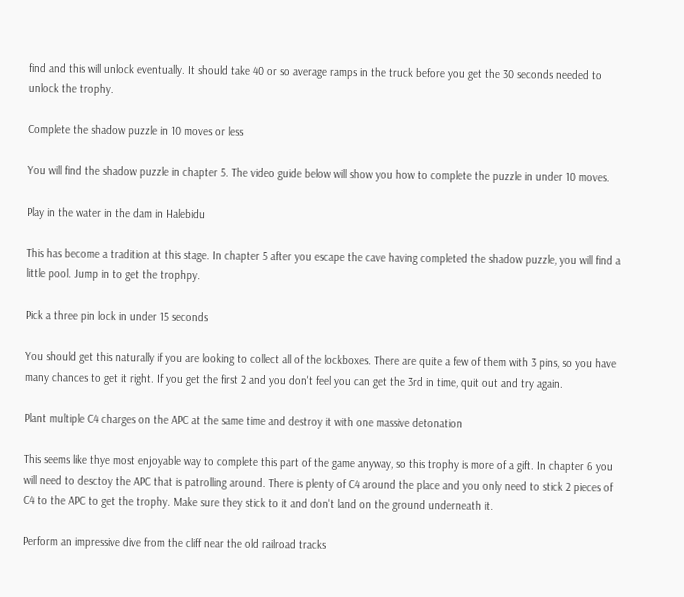find and this will unlock eventually. It should take 40 or so average ramps in the truck before you get the 30 seconds needed to unlock the trophy.

Complete the shadow puzzle in 10 moves or less

You will find the shadow puzzle in chapter 5. The video guide below will show you how to complete the puzzle in under 10 moves.

Play in the water in the dam in Halebidu

This has become a tradition at this stage. In chapter 5 after you escape the cave having completed the shadow puzzle, you will find a little pool. Jump in to get the trophpy.

Pick a three pin lock in under 15 seconds

You should get this naturally if you are looking to collect all of the lockboxes. There are quite a few of them with 3 pins, so you have many chances to get it right. If you get the first 2 and you don't feel you can get the 3rd in time, quit out and try again.

Plant multiple C4 charges on the APC at the same time and destroy it with one massive detonation

This seems like thye most enjoyable way to complete this part of the game anyway, so this trophy is more of a gift. In chapter 6 you will need to desctoy the APC that is patrolling around. There is plenty of C4 around the place and you only need to stick 2 pieces of C4 to the APC to get the trophy. Make sure they stick to it and don't land on the ground underneath it.

Perform an impressive dive from the cliff near the old railroad tracks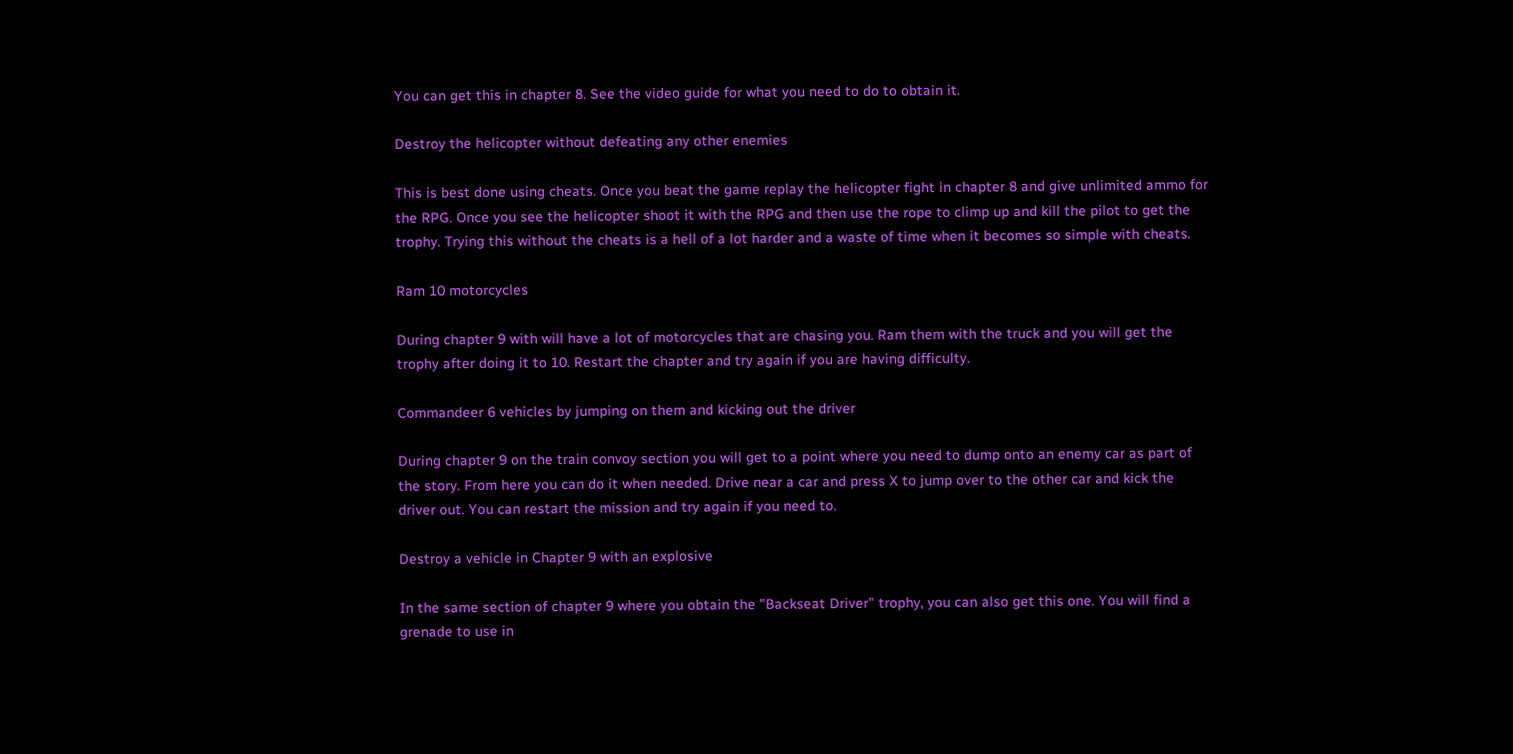You can get this in chapter 8. See the video guide for what you need to do to obtain it.

Destroy the helicopter without defeating any other enemies

This is best done using cheats. Once you beat the game replay the helicopter fight in chapter 8 and give unlimited ammo for the RPG. Once you see the helicopter shoot it with the RPG and then use the rope to climp up and kill the pilot to get the trophy. Trying this without the cheats is a hell of a lot harder and a waste of time when it becomes so simple with cheats.

Ram 10 motorcycles

During chapter 9 with will have a lot of motorcycles that are chasing you. Ram them with the truck and you will get the trophy after doing it to 10. Restart the chapter and try again if you are having difficulty.

Commandeer 6 vehicles by jumping on them and kicking out the driver

During chapter 9 on the train convoy section you will get to a point where you need to dump onto an enemy car as part of the story. From here you can do it when needed. Drive near a car and press X to jump over to the other car and kick the driver out. You can restart the mission and try again if you need to.

Destroy a vehicle in Chapter 9 with an explosive

In the same section of chapter 9 where you obtain the "Backseat Driver" trophy, you can also get this one. You will find a grenade to use in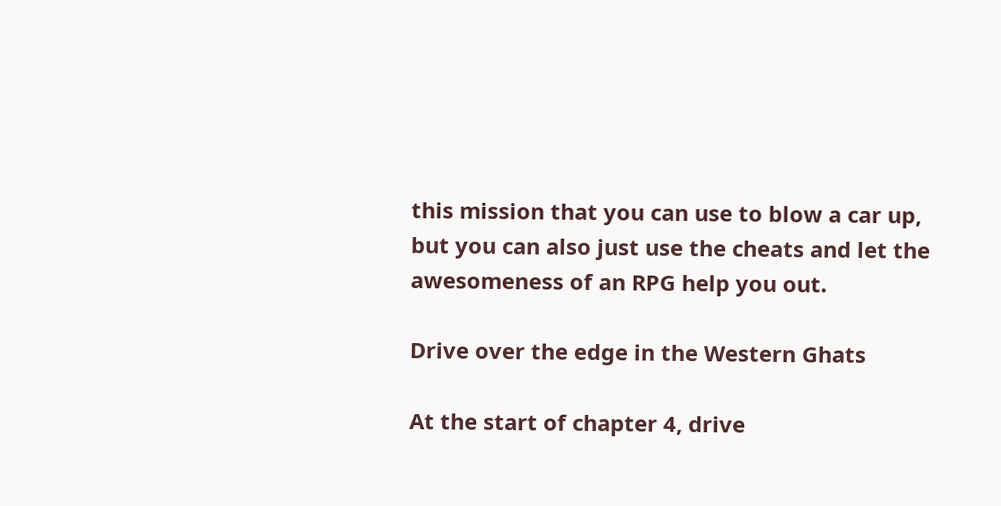this mission that you can use to blow a car up, but you can also just use the cheats and let the awesomeness of an RPG help you out.

Drive over the edge in the Western Ghats

At the start of chapter 4, drive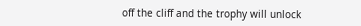off the cliff and the trophy will unlock